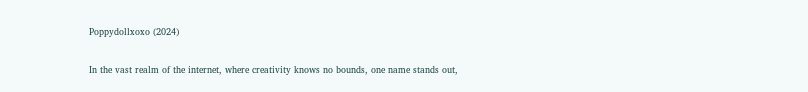Poppydollxoxo (2024)

In the vast realm of the internet, where creativity knows no bounds, one name stands out,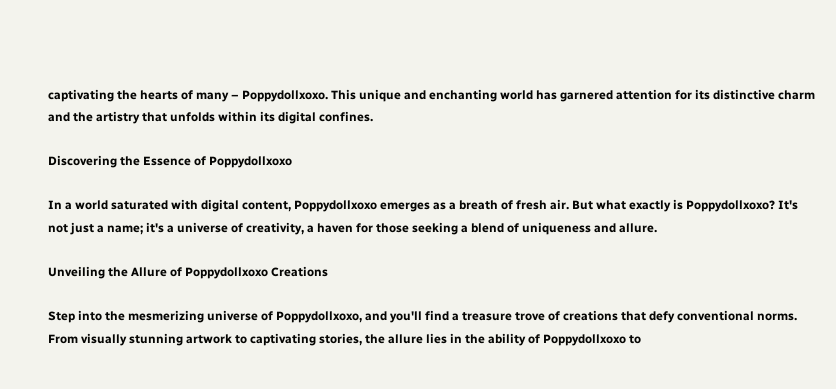captivating the hearts of many – Poppydollxoxo. This unique and enchanting world has garnered attention for its distinctive charm and the artistry that unfolds within its digital confines.

Discovering the Essence of Poppydollxoxo

In a world saturated with digital content, Poppydollxoxo emerges as a breath of fresh air. But what exactly is Poppydollxoxo? It's not just a name; it's a universe of creativity, a haven for those seeking a blend of uniqueness and allure.

Unveiling the Allure of Poppydollxoxo Creations

Step into the mesmerizing universe of Poppydollxoxo, and you'll find a treasure trove of creations that defy conventional norms. From visually stunning artwork to captivating stories, the allure lies in the ability of Poppydollxoxo to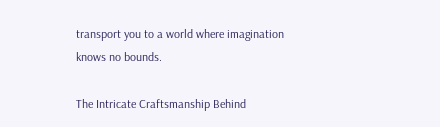transport you to a world where imagination knows no bounds.

The Intricate Craftsmanship Behind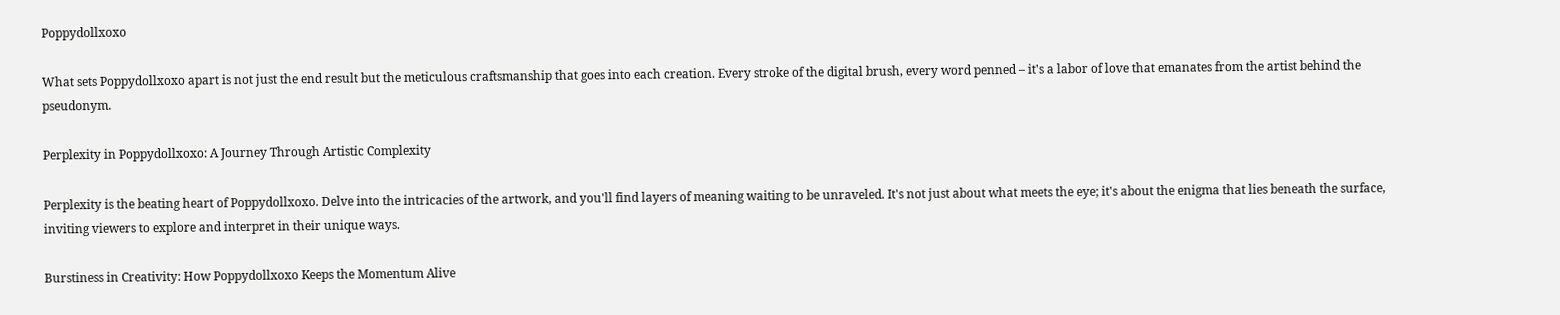Poppydollxoxo

What sets Poppydollxoxo apart is not just the end result but the meticulous craftsmanship that goes into each creation. Every stroke of the digital brush, every word penned – it's a labor of love that emanates from the artist behind the pseudonym.

Perplexity in Poppydollxoxo: A Journey Through Artistic Complexity

Perplexity is the beating heart of Poppydollxoxo. Delve into the intricacies of the artwork, and you'll find layers of meaning waiting to be unraveled. It's not just about what meets the eye; it's about the enigma that lies beneath the surface, inviting viewers to explore and interpret in their unique ways.

Burstiness in Creativity: How Poppydollxoxo Keeps the Momentum Alive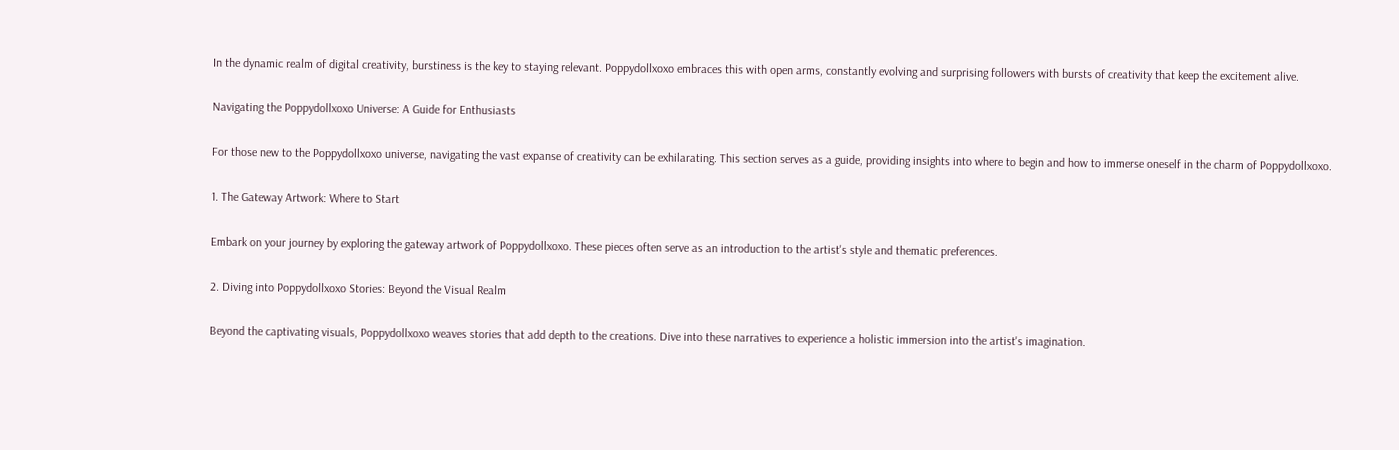In the dynamic realm of digital creativity, burstiness is the key to staying relevant. Poppydollxoxo embraces this with open arms, constantly evolving and surprising followers with bursts of creativity that keep the excitement alive.

Navigating the Poppydollxoxo Universe: A Guide for Enthusiasts

For those new to the Poppydollxoxo universe, navigating the vast expanse of creativity can be exhilarating. This section serves as a guide, providing insights into where to begin and how to immerse oneself in the charm of Poppydollxoxo.

1. The Gateway Artwork: Where to Start

Embark on your journey by exploring the gateway artwork of Poppydollxoxo. These pieces often serve as an introduction to the artist's style and thematic preferences.

2. Diving into Poppydollxoxo Stories: Beyond the Visual Realm

Beyond the captivating visuals, Poppydollxoxo weaves stories that add depth to the creations. Dive into these narratives to experience a holistic immersion into the artist's imagination.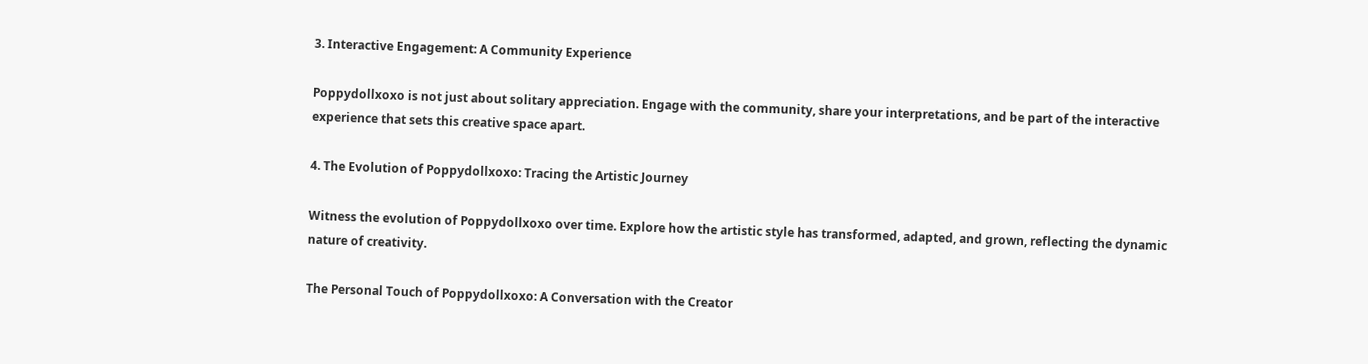3. Interactive Engagement: A Community Experience

Poppydollxoxo is not just about solitary appreciation. Engage with the community, share your interpretations, and be part of the interactive experience that sets this creative space apart.

4. The Evolution of Poppydollxoxo: Tracing the Artistic Journey

Witness the evolution of Poppydollxoxo over time. Explore how the artistic style has transformed, adapted, and grown, reflecting the dynamic nature of creativity.

The Personal Touch of Poppydollxoxo: A Conversation with the Creator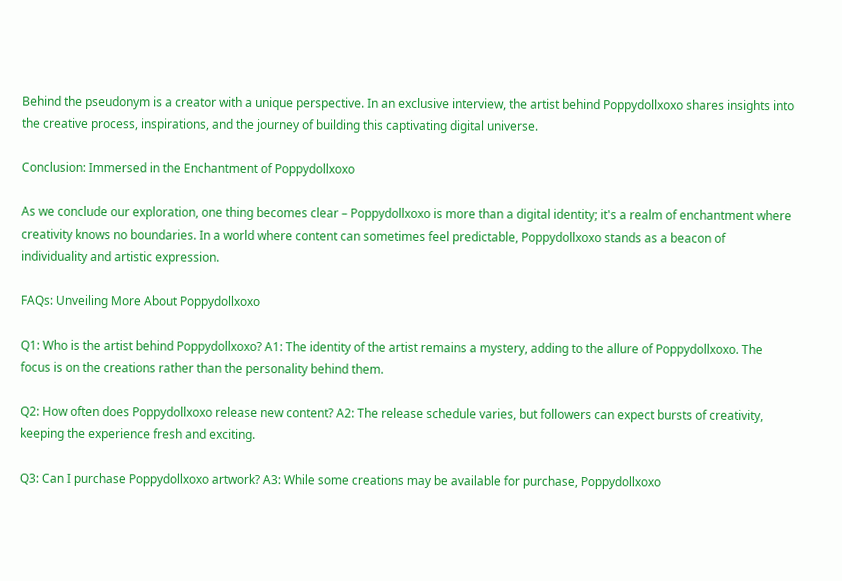Behind the pseudonym is a creator with a unique perspective. In an exclusive interview, the artist behind Poppydollxoxo shares insights into the creative process, inspirations, and the journey of building this captivating digital universe.

Conclusion: Immersed in the Enchantment of Poppydollxoxo

As we conclude our exploration, one thing becomes clear – Poppydollxoxo is more than a digital identity; it's a realm of enchantment where creativity knows no boundaries. In a world where content can sometimes feel predictable, Poppydollxoxo stands as a beacon of individuality and artistic expression.

FAQs: Unveiling More About Poppydollxoxo

Q1: Who is the artist behind Poppydollxoxo? A1: The identity of the artist remains a mystery, adding to the allure of Poppydollxoxo. The focus is on the creations rather than the personality behind them.

Q2: How often does Poppydollxoxo release new content? A2: The release schedule varies, but followers can expect bursts of creativity, keeping the experience fresh and exciting.

Q3: Can I purchase Poppydollxoxo artwork? A3: While some creations may be available for purchase, Poppydollxoxo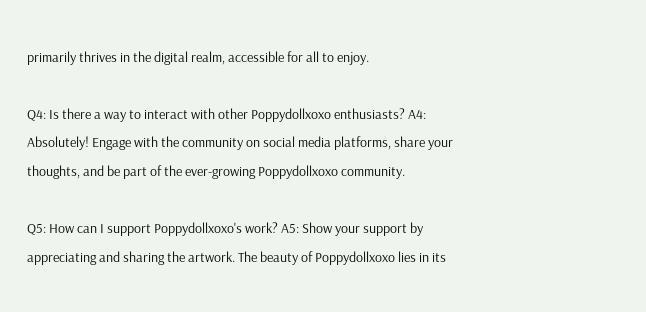primarily thrives in the digital realm, accessible for all to enjoy.

Q4: Is there a way to interact with other Poppydollxoxo enthusiasts? A4: Absolutely! Engage with the community on social media platforms, share your thoughts, and be part of the ever-growing Poppydollxoxo community.

Q5: How can I support Poppydollxoxo's work? A5: Show your support by appreciating and sharing the artwork. The beauty of Poppydollxoxo lies in its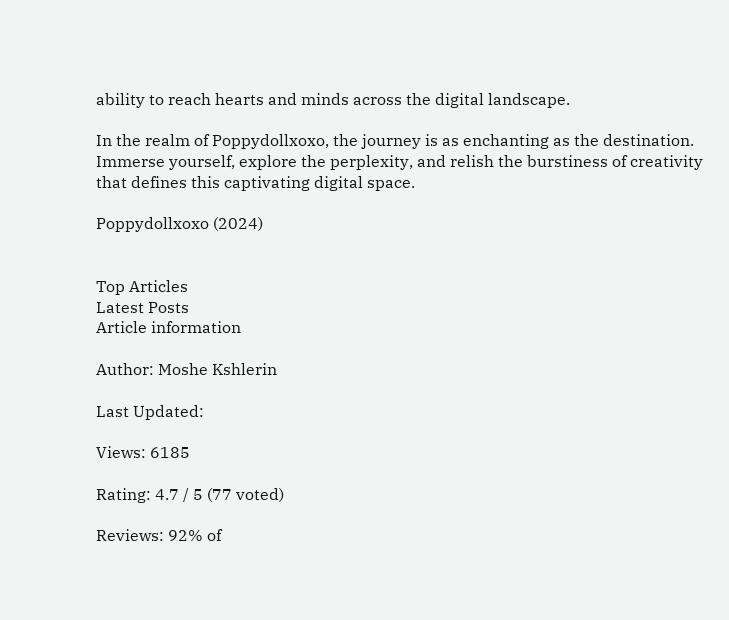ability to reach hearts and minds across the digital landscape.

In the realm of Poppydollxoxo, the journey is as enchanting as the destination. Immerse yourself, explore the perplexity, and relish the burstiness of creativity that defines this captivating digital space.

Poppydollxoxo (2024)


Top Articles
Latest Posts
Article information

Author: Moshe Kshlerin

Last Updated:

Views: 6185

Rating: 4.7 / 5 (77 voted)

Reviews: 92% of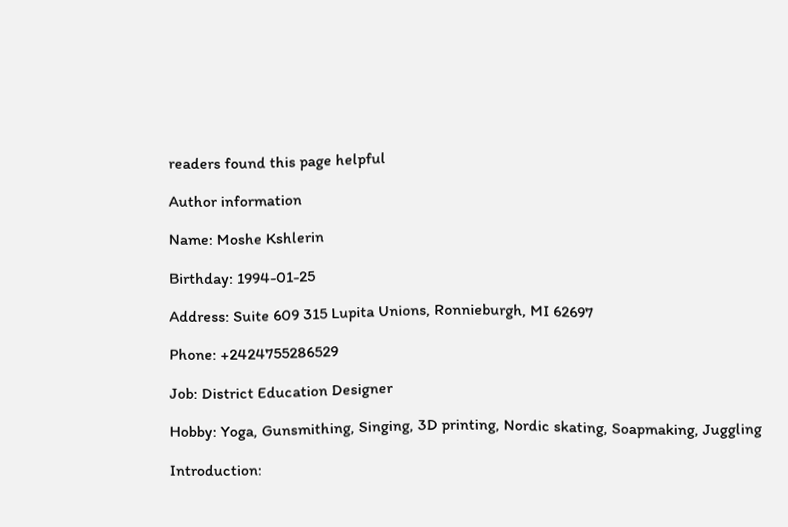readers found this page helpful

Author information

Name: Moshe Kshlerin

Birthday: 1994-01-25

Address: Suite 609 315 Lupita Unions, Ronnieburgh, MI 62697

Phone: +2424755286529

Job: District Education Designer

Hobby: Yoga, Gunsmithing, Singing, 3D printing, Nordic skating, Soapmaking, Juggling

Introduction: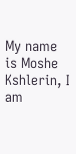My name is Moshe Kshlerin, I am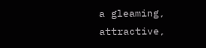a gleaming, attractive,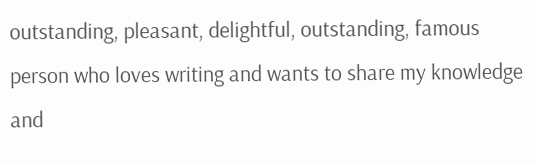outstanding, pleasant, delightful, outstanding, famous person who loves writing and wants to share my knowledge and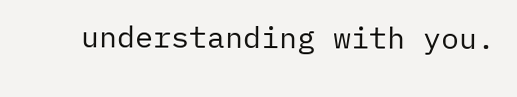understanding with you.